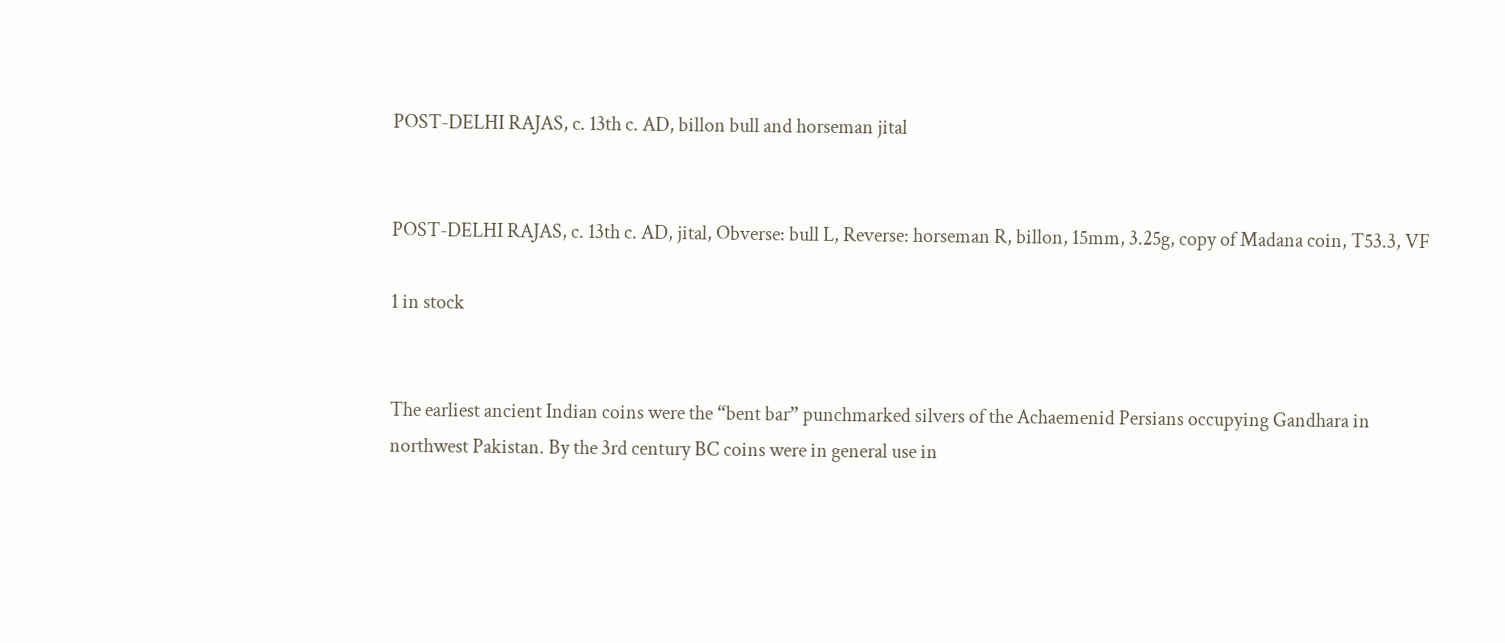POST-DELHI RAJAS, c. 13th c. AD, billon bull and horseman jital


POST-DELHI RAJAS, c. 13th c. AD, jital, Obverse: bull L, Reverse: horseman R, billon, 15mm, 3.25g, copy of Madana coin, T53.3, VF

1 in stock


The earliest ancient Indian coins were the “bent bar” punchmarked silvers of the Achaemenid Persians occupying Gandhara in northwest Pakistan. By the 3rd century BC coins were in general use in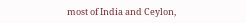most of India and Ceylon,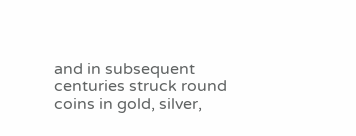and in subsequent centuries struck round coins in gold, silver,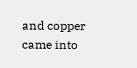and copper came into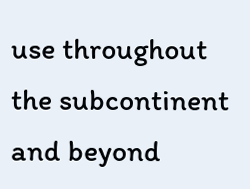use throughout the subcontinent and beyond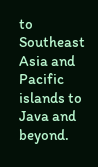to Southeast Asia and Pacific islands to Java and beyond.